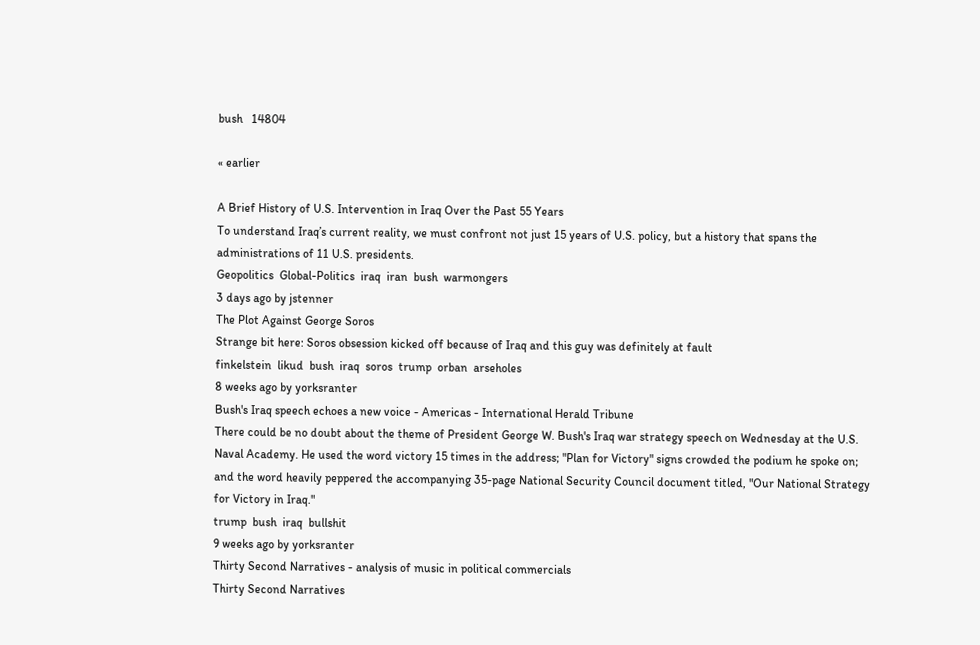bush   14804

« earlier

A Brief History of U.S. Intervention in Iraq Over the Past 55 Years
To understand Iraq’s current reality, we must confront not just 15 years of U.S. policy, but a history that spans the administrations of 11 U.S. presidents.
Geopolitics  Global-Politics  iraq  iran  bush  warmongers
3 days ago by jstenner
The Plot Against George Soros
Strange bit here: Soros obsession kicked off because of Iraq and this guy was definitely at fault
finkelstein  likud  bush  iraq  soros  trump  orban  arseholes
8 weeks ago by yorksranter
Bush's Iraq speech echoes a new voice - Americas - International Herald Tribune
There could be no doubt about the theme of President George W. Bush's Iraq war strategy speech on Wednesday at the U.S. Naval Academy. He used the word victory 15 times in the address; "Plan for Victory" signs crowded the podium he spoke on; and the word heavily peppered the accompanying 35-page National Security Council document titled, "Our National Strategy for Victory in Iraq."
trump  bush  iraq  bullshit
9 weeks ago by yorksranter
Thirty Second Narratives - analysis of music in political commercials
Thirty Second Narratives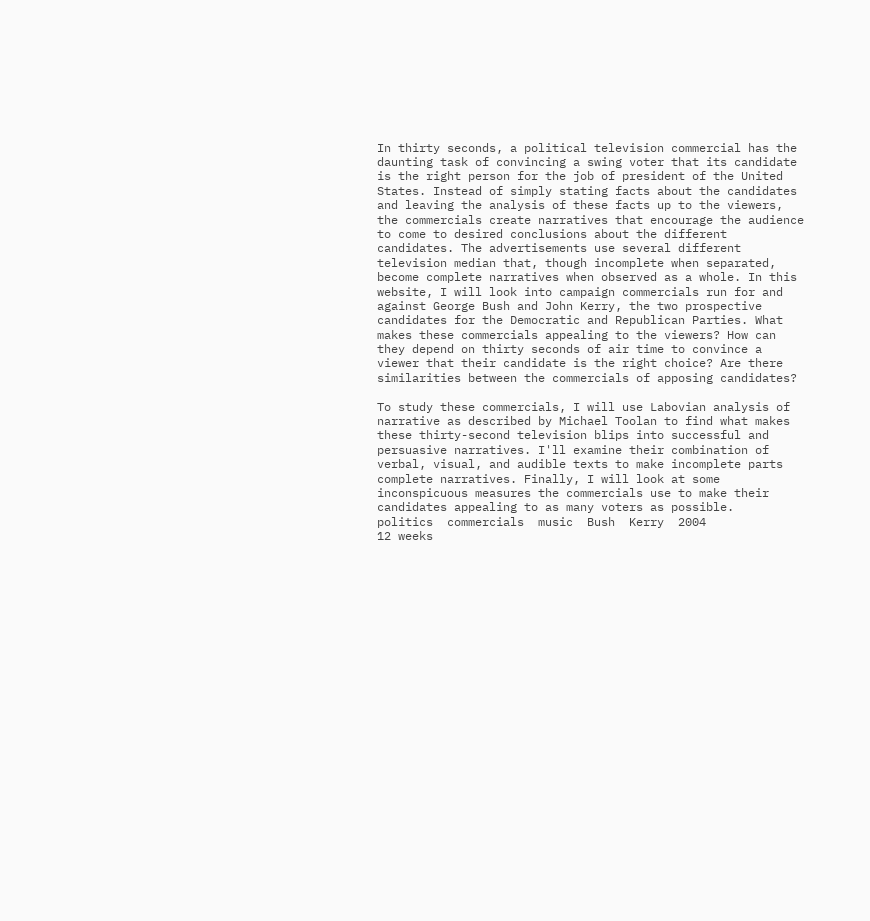In thirty seconds, a political television commercial has the daunting task of convincing a swing voter that its candidate is the right person for the job of president of the United States. Instead of simply stating facts about the candidates and leaving the analysis of these facts up to the viewers, the commercials create narratives that encourage the audience to come to desired conclusions about the different candidates. The advertisements use several different television median that, though incomplete when separated, become complete narratives when observed as a whole. In this website, I will look into campaign commercials run for and against George Bush and John Kerry, the two prospective candidates for the Democratic and Republican Parties. What makes these commercials appealing to the viewers? How can they depend on thirty seconds of air time to convince a viewer that their candidate is the right choice? Are there similarities between the commercials of apposing candidates?

To study these commercials, I will use Labovian analysis of narrative as described by Michael Toolan to find what makes these thirty-second television blips into successful and persuasive narratives. I'll examine their combination of verbal, visual, and audible texts to make incomplete parts complete narratives. Finally, I will look at some inconspicuous measures the commercials use to make their candidates appealing to as many voters as possible.
politics  commercials  music  Bush  Kerry  2004
12 weeks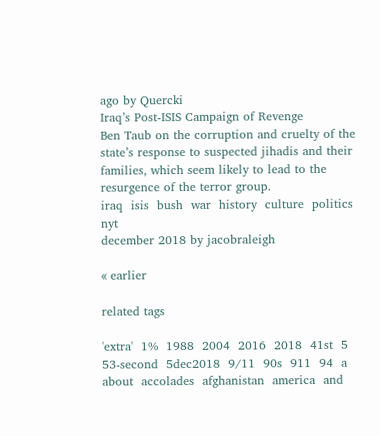ago by Quercki
Iraq’s Post-ISIS Campaign of Revenge
Ben Taub on the corruption and cruelty of the state’s response to suspected jihadis and their families, which seem likely to lead to the resurgence of the terror group.
iraq  isis  bush  war  history  culture  politics  nyt
december 2018 by jacobraleigh

« earlier

related tags

'extra'  1%  1988  2004  2016  2018  41st  5  53-second  5dec2018  9/11  90s  911  94  a  about  accolades  afghanistan  america  and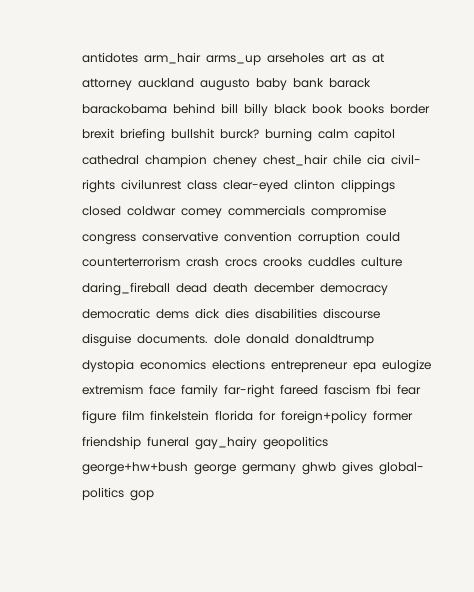antidotes  arm_hair  arms_up  arseholes  art  as  at  attorney  auckland  augusto  baby  bank  barack  barackobama  behind  bill  billy  black  book  books  border  brexit  briefing  bullshit  burck?  burning  calm  capitol  cathedral  champion  cheney  chest_hair  chile  cia  civil-rights  civilunrest  class  clear-eyed  clinton  clippings  closed  coldwar  comey  commercials  compromise  congress  conservative  convention  corruption  could  counterterrorism  crash  crocs  crooks  cuddles  culture  daring_fireball  dead  death  december  democracy  democratic  dems  dick  dies  disabilities  discourse  disguise  documents.  dole  donald  donaldtrump  dystopia  economics  elections  entrepreneur  epa  eulogize  extremism  face  family  far-right  fareed  fascism  fbi  fear  figure  film  finkelstein  florida  for  foreign+policy  former  friendship  funeral  gay_hairy  geopolitics  george+hw+bush  george  germany  ghwb  gives  global-politics  gop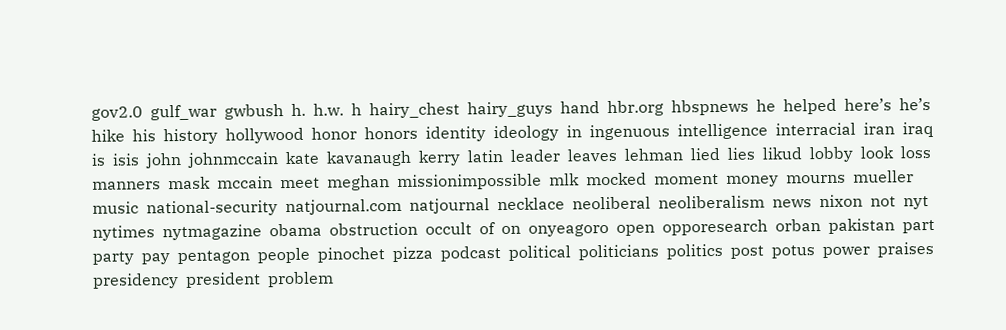gov2.0  gulf_war  gwbush  h.  h.w.  h  hairy_chest  hairy_guys  hand  hbr.org  hbspnews  he  helped  here’s  he’s  hike  his  history  hollywood  honor  honors  identity  ideology  in  ingenuous  intelligence  interracial  iran  iraq  is  isis  john  johnmccain  kate  kavanaugh  kerry  latin  leader  leaves  lehman  lied  lies  likud  lobby  look  loss  manners  mask  mccain  meet  meghan  missionimpossible  mlk  mocked  moment  money  mourns  mueller  music  national-security  natjournal.com  natjournal  necklace  neoliberal  neoliberalism  news  nixon  not  nyt  nytimes  nytmagazine  obama  obstruction  occult  of  on  onyeagoro  open  opporesearch  orban  pakistan  part  party  pay  pentagon  people  pinochet  pizza  podcast  political  politicians  politics  post  potus  power  praises  presidency  president  problem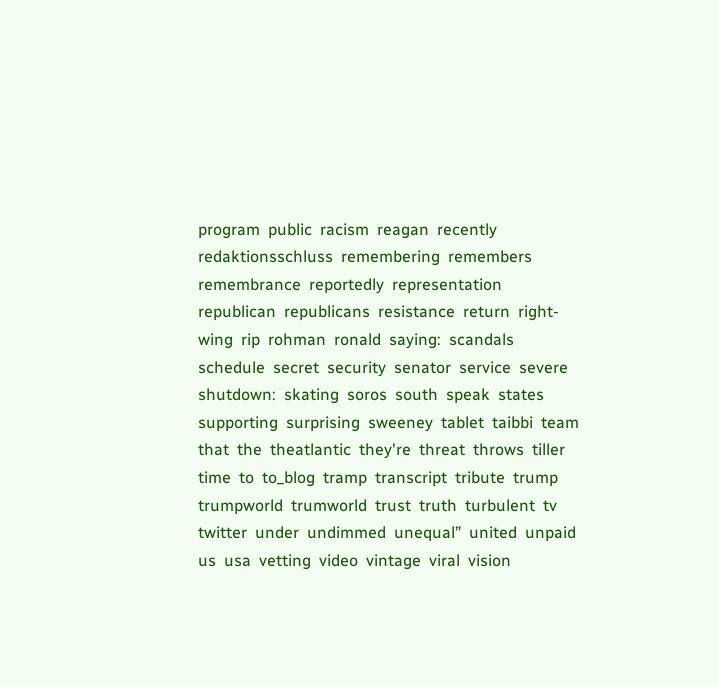program  public  racism  reagan  recently  redaktionsschluss  remembering  remembers  remembrance  reportedly  representation  republican  republicans  resistance  return  right-wing  rip  rohman  ronald  saying:  scandals  schedule  secret  security  senator  service  severe  shutdown:  skating  soros  south  speak  states  supporting  surprising  sweeney  tablet  taibbi  team  that  the  theatlantic  they're  threat  throws  tiller  time  to  to_blog  tramp  transcript  tribute  trump  trumpworld  trumworld  trust  truth  turbulent  tv  twitter  under  undimmed  unequal”  united  unpaid  us  usa  vetting  video  vintage  viral  vision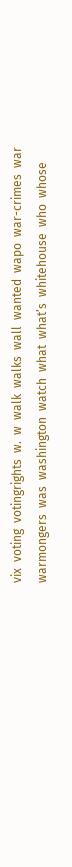vix  voting  votingrights  w.  w  walk  walks  wall  wanted  wapo  war-crimes  war  warmongers  was  washington  watch  what  what’s  whitehouse  who  whose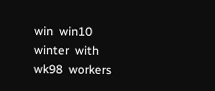win  win10  winter  with  wk98  workers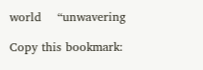world    “unwavering

Copy this bookmark: